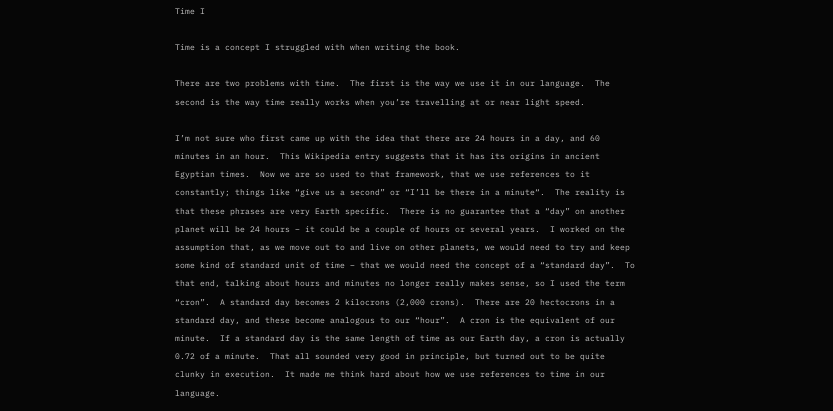Time I

Time is a concept I struggled with when writing the book.

There are two problems with time.  The first is the way we use it in our language.  The second is the way time really works when you’re travelling at or near light speed.

I’m not sure who first came up with the idea that there are 24 hours in a day, and 60 minutes in an hour.  This Wikipedia entry suggests that it has its origins in ancient Egyptian times.  Now we are so used to that framework, that we use references to it constantly; things like “give us a second” or “I’ll be there in a minute“.  The reality is that these phrases are very Earth specific.  There is no guarantee that a “day” on another planet will be 24 hours – it could be a couple of hours or several years.  I worked on the assumption that, as we move out to and live on other planets, we would need to try and keep some kind of standard unit of time – that we would need the concept of a “standard day”.  To that end, talking about hours and minutes no longer really makes sense, so I used the term “cron”.  A standard day becomes 2 kilocrons (2,000 crons).  There are 20 hectocrons in a standard day, and these become analogous to our “hour”.  A cron is the equivalent of our minute.  If a standard day is the same length of time as our Earth day, a cron is actually 0.72 of a minute.  That all sounded very good in principle, but turned out to be quite clunky in execution.  It made me think hard about how we use references to time in our language.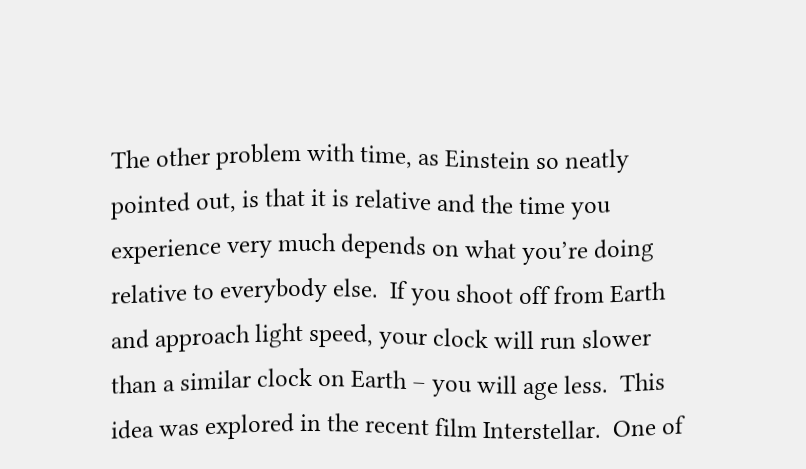The other problem with time, as Einstein so neatly pointed out, is that it is relative and the time you experience very much depends on what you’re doing relative to everybody else.  If you shoot off from Earth and approach light speed, your clock will run slower than a similar clock on Earth – you will age less.  This idea was explored in the recent film Interstellar.  One of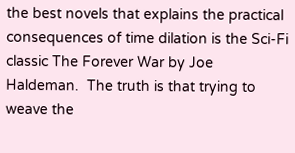the best novels that explains the practical consequences of time dilation is the Sci-Fi classic The Forever War by Joe Haldeman.  The truth is that trying to weave the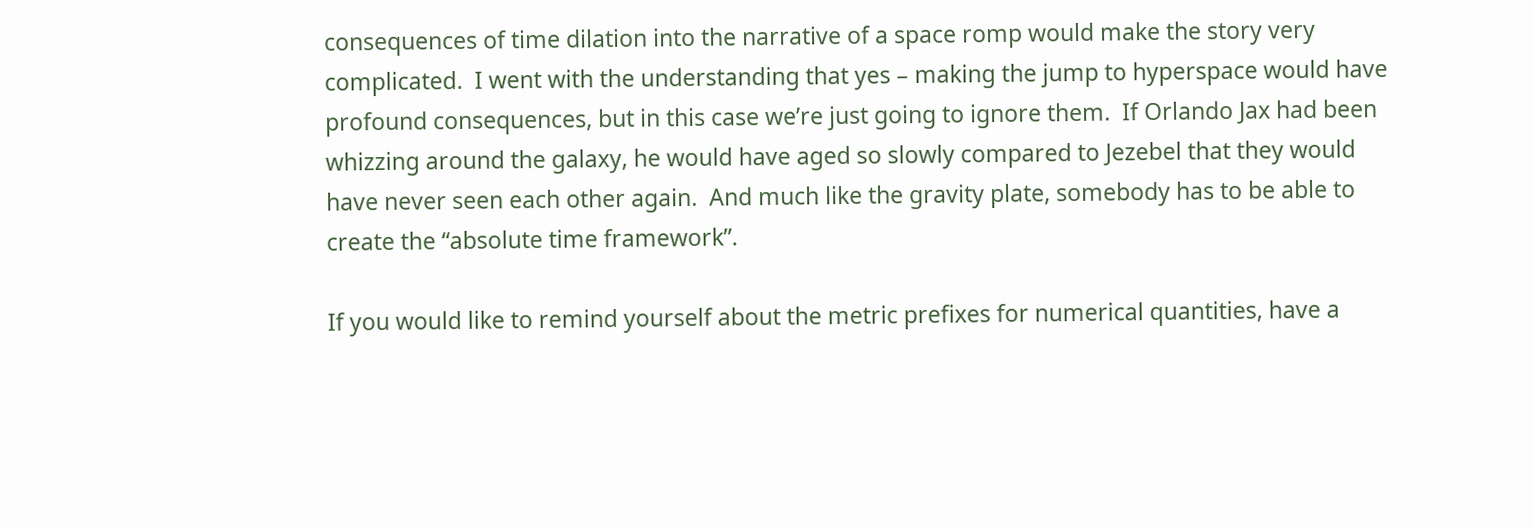consequences of time dilation into the narrative of a space romp would make the story very complicated.  I went with the understanding that yes – making the jump to hyperspace would have profound consequences, but in this case we’re just going to ignore them.  If Orlando Jax had been whizzing around the galaxy, he would have aged so slowly compared to Jezebel that they would have never seen each other again.  And much like the gravity plate, somebody has to be able to create the “absolute time framework”.

If you would like to remind yourself about the metric prefixes for numerical quantities, have a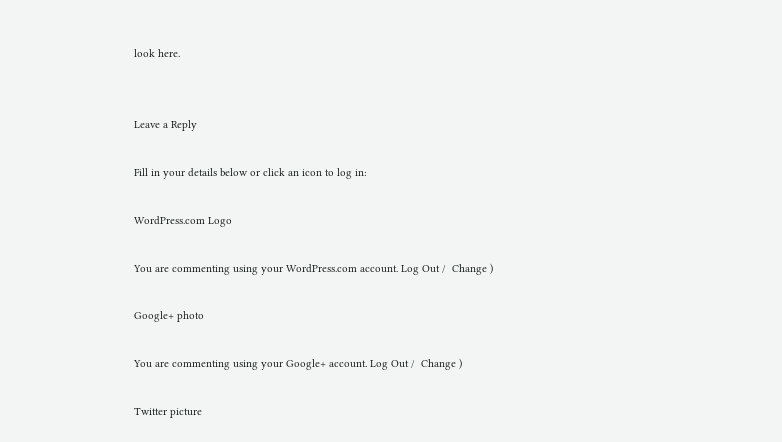look here.


Leave a Reply

Fill in your details below or click an icon to log in:

WordPress.com Logo

You are commenting using your WordPress.com account. Log Out /  Change )

Google+ photo

You are commenting using your Google+ account. Log Out /  Change )

Twitter picture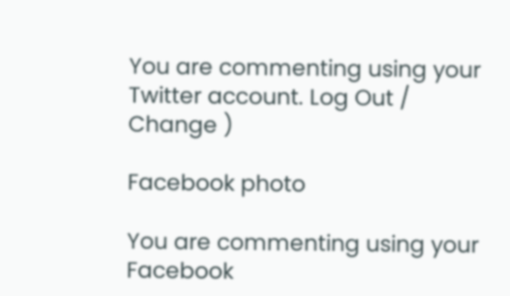You are commenting using your Twitter account. Log Out /  Change )

Facebook photo

You are commenting using your Facebook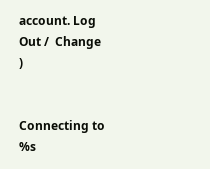account. Log Out /  Change )


Connecting to %s